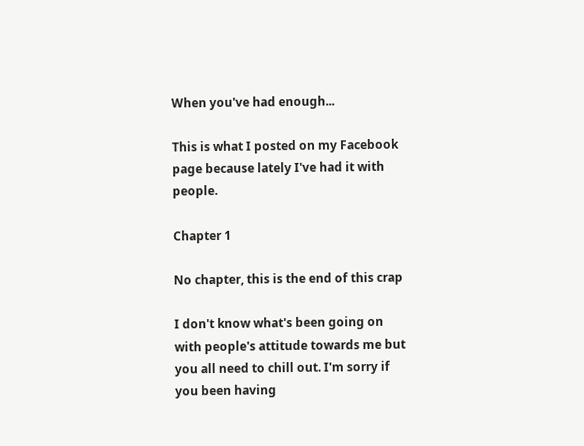When you've had enough...

This is what I posted on my Facebook page because lately I've had it with people.

Chapter 1

No chapter, this is the end of this crap

I don't know what's been going on with people's attitude towards me but you all need to chill out. I'm sorry if you been having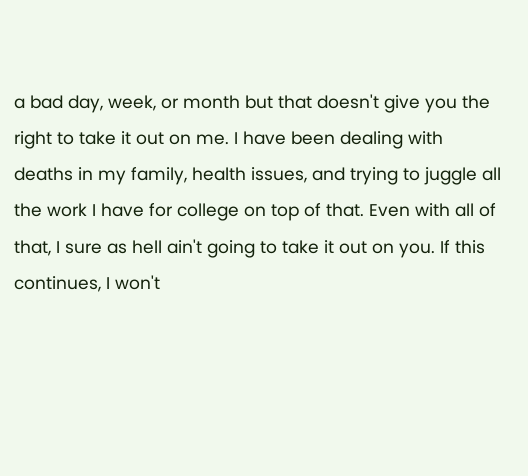a bad day, week, or month but that doesn't give you the right to take it out on me. I have been dealing with deaths in my family, health issues, and trying to juggle all the work I have for college on top of that. Even with all of that, I sure as hell ain't going to take it out on you. If this continues, I won't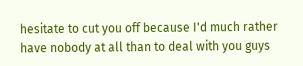hesitate to cut you off because I'd much rather have nobody at all than to deal with you guys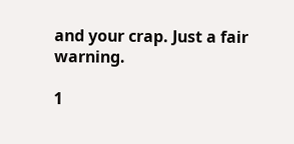and your crap. Just a fair warning.

1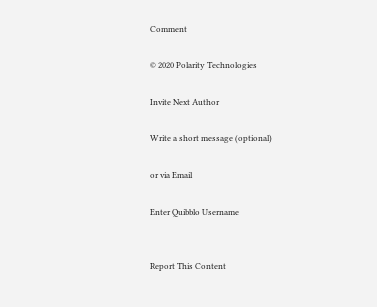Comment

© 2020 Polarity Technologies

Invite Next Author

Write a short message (optional)

or via Email

Enter Quibblo Username


Report This Content